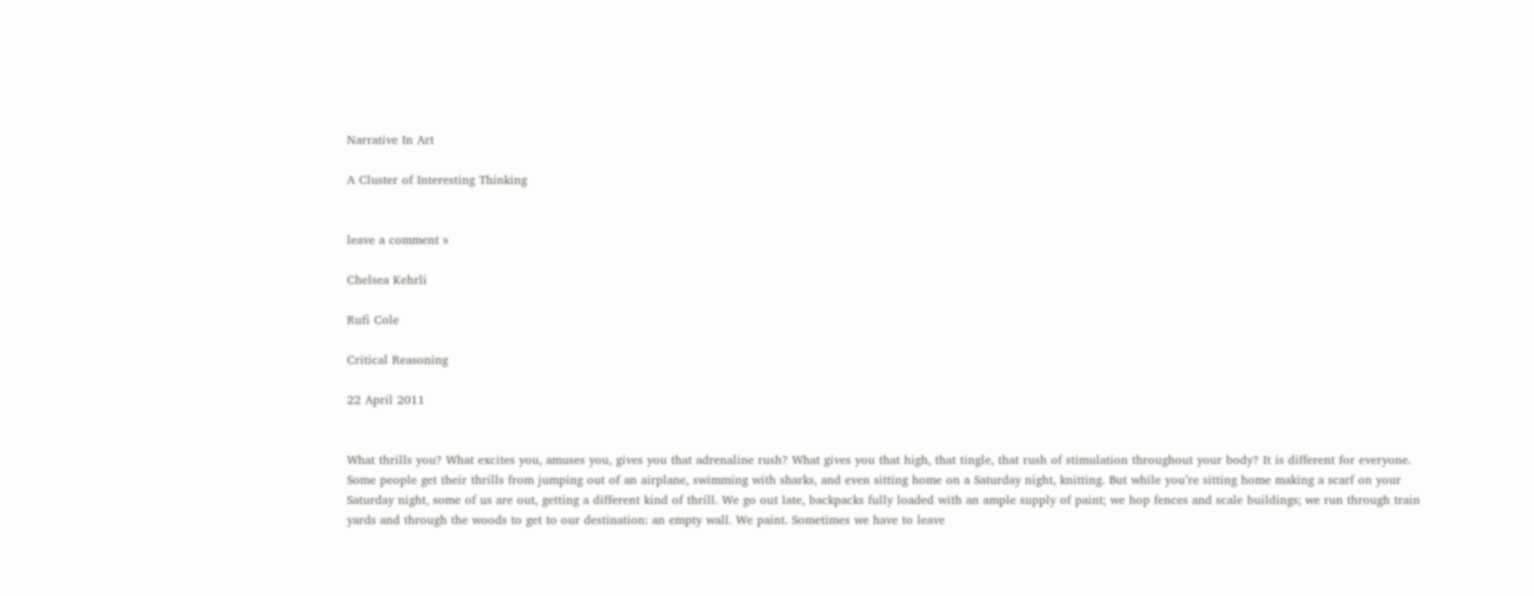Narrative In Art

A Cluster of Interesting Thinking


leave a comment »

Chelsea Kehrli

Rufi Cole

Critical Reasoning

22 April 2011


What thrills you? What excites you, amuses you, gives you that adrenaline rush? What gives you that high, that tingle, that rush of stimulation throughout your body? It is different for everyone. Some people get their thrills from jumping out of an airplane, swimming with sharks, and even sitting home on a Saturday night, knitting. But while you’re sitting home making a scarf on your Saturday night, some of us are out, getting a different kind of thrill. We go out late, backpacks fully loaded with an ample supply of paint; we hop fences and scale buildings; we run through train yards and through the woods to get to our destination: an empty wall. We paint. Sometimes we have to leave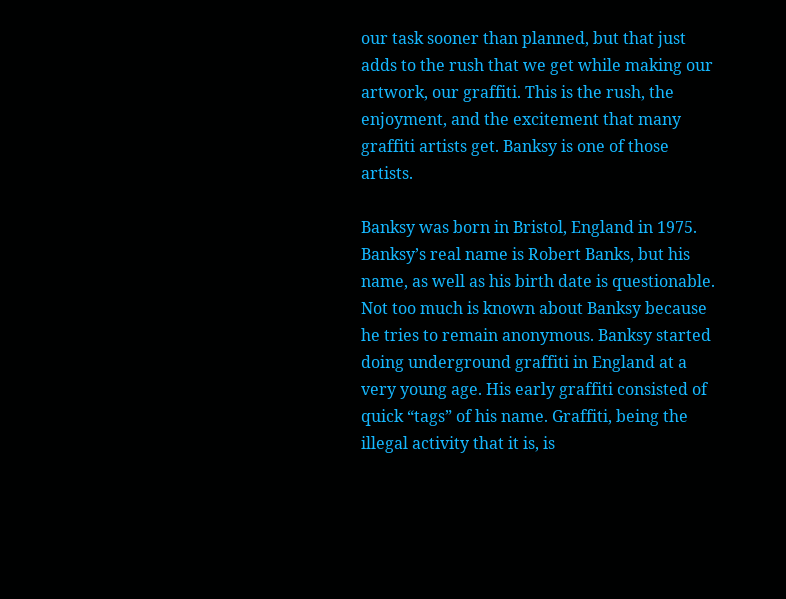our task sooner than planned, but that just adds to the rush that we get while making our artwork, our graffiti. This is the rush, the enjoyment, and the excitement that many graffiti artists get. Banksy is one of those artists.

Banksy was born in Bristol, England in 1975. Banksy’s real name is Robert Banks, but his name, as well as his birth date is questionable. Not too much is known about Banksy because he tries to remain anonymous. Banksy started doing underground graffiti in England at a very young age. His early graffiti consisted of quick “tags” of his name. Graffiti, being the illegal activity that it is, is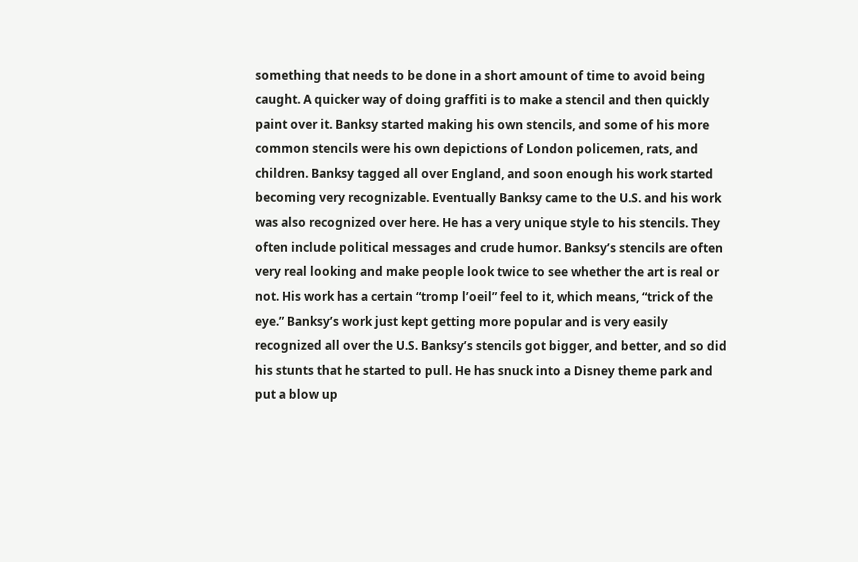something that needs to be done in a short amount of time to avoid being caught. A quicker way of doing graffiti is to make a stencil and then quickly paint over it. Banksy started making his own stencils, and some of his more common stencils were his own depictions of London policemen, rats, and children. Banksy tagged all over England, and soon enough his work started becoming very recognizable. Eventually Banksy came to the U.S. and his work was also recognized over here. He has a very unique style to his stencils. They often include political messages and crude humor. Banksy’s stencils are often very real looking and make people look twice to see whether the art is real or not. His work has a certain “tromp l’oeil” feel to it, which means, “trick of the eye.” Banksy’s work just kept getting more popular and is very easily recognized all over the U.S. Banksy’s stencils got bigger, and better, and so did his stunts that he started to pull. He has snuck into a Disney theme park and put a blow up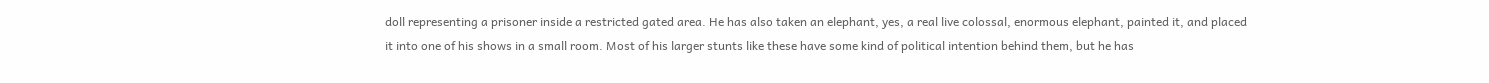doll representing a prisoner inside a restricted gated area. He has also taken an elephant, yes, a real live colossal, enormous elephant, painted it, and placed it into one of his shows in a small room. Most of his larger stunts like these have some kind of political intention behind them, but he has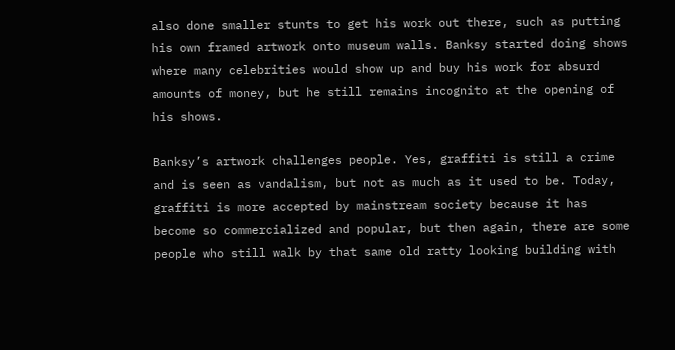also done smaller stunts to get his work out there, such as putting his own framed artwork onto museum walls. Banksy started doing shows where many celebrities would show up and buy his work for absurd amounts of money, but he still remains incognito at the opening of his shows.

Banksy’s artwork challenges people. Yes, graffiti is still a crime and is seen as vandalism, but not as much as it used to be. Today, graffiti is more accepted by mainstream society because it has become so commercialized and popular, but then again, there are some people who still walk by that same old ratty looking building with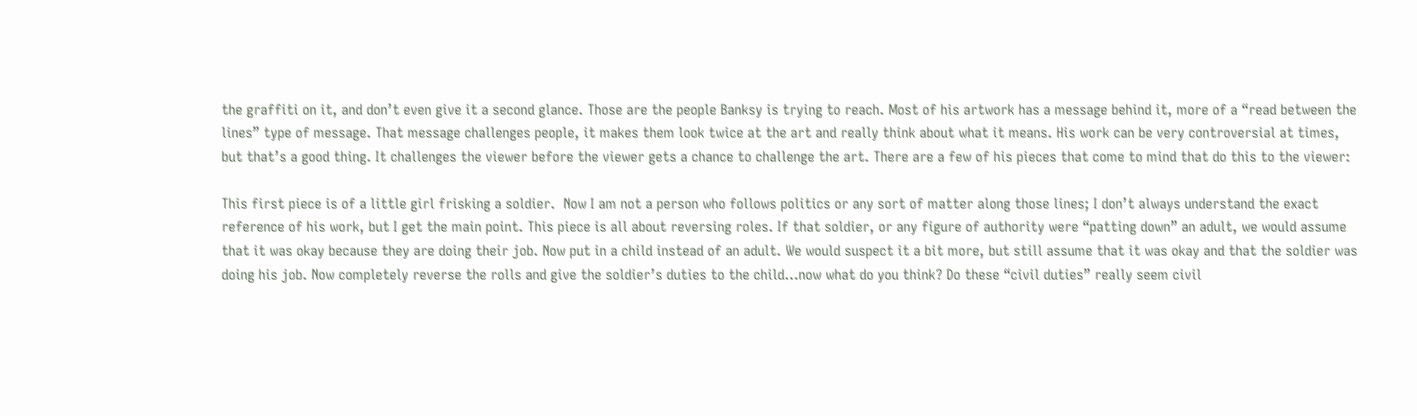the graffiti on it, and don’t even give it a second glance. Those are the people Banksy is trying to reach. Most of his artwork has a message behind it, more of a “read between the lines” type of message. That message challenges people, it makes them look twice at the art and really think about what it means. His work can be very controversial at times, but that’s a good thing. It challenges the viewer before the viewer gets a chance to challenge the art. There are a few of his pieces that come to mind that do this to the viewer:

This first piece is of a little girl frisking a soldier.  Now I am not a person who follows politics or any sort of matter along those lines; I don’t always understand the exact reference of his work, but I get the main point. This piece is all about reversing roles. If that soldier, or any figure of authority were “patting down” an adult, we would assume that it was okay because they are doing their job. Now put in a child instead of an adult. We would suspect it a bit more, but still assume that it was okay and that the soldier was doing his job. Now completely reverse the rolls and give the soldier’s duties to the child…now what do you think? Do these “civil duties” really seem civil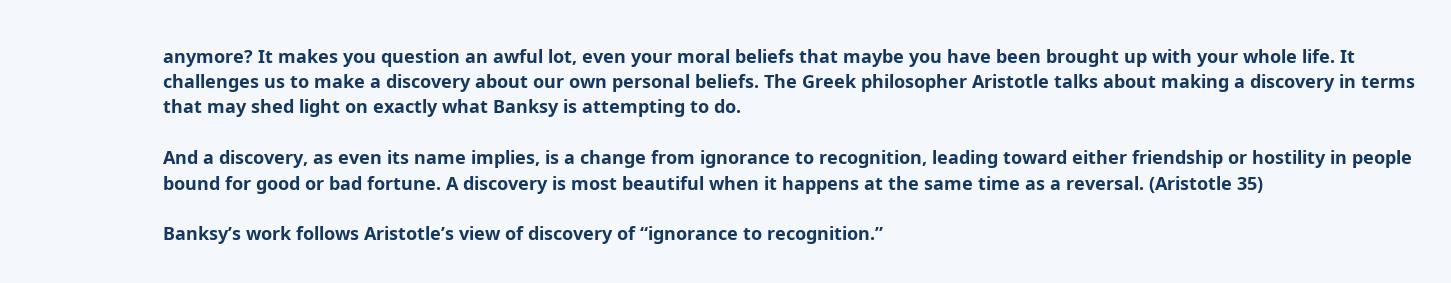anymore? It makes you question an awful lot, even your moral beliefs that maybe you have been brought up with your whole life. It challenges us to make a discovery about our own personal beliefs. The Greek philosopher Aristotle talks about making a discovery in terms that may shed light on exactly what Banksy is attempting to do.

And a discovery, as even its name implies, is a change from ignorance to recognition, leading toward either friendship or hostility in people bound for good or bad fortune. A discovery is most beautiful when it happens at the same time as a reversal. (Aristotle 35)

Banksy’s work follows Aristotle’s view of discovery of “ignorance to recognition.”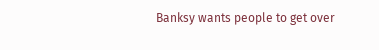Banksy wants people to get over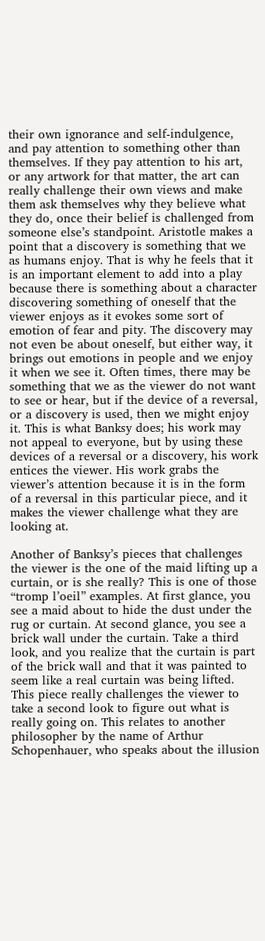their own ignorance and self-indulgence, and pay attention to something other than themselves. If they pay attention to his art, or any artwork for that matter, the art can really challenge their own views and make them ask themselves why they believe what they do, once their belief is challenged from someone else’s standpoint. Aristotle makes a point that a discovery is something that we as humans enjoy. That is why he feels that it is an important element to add into a play because there is something about a character discovering something of oneself that the viewer enjoys as it evokes some sort of emotion of fear and pity. The discovery may not even be about oneself, but either way, it brings out emotions in people and we enjoy it when we see it. Often times, there may be something that we as the viewer do not want to see or hear, but if the device of a reversal, or a discovery is used, then we might enjoy it. This is what Banksy does; his work may not appeal to everyone, but by using these devices of a reversal or a discovery, his work entices the viewer. His work grabs the viewer’s attention because it is in the form of a reversal in this particular piece, and it makes the viewer challenge what they are looking at.

Another of Banksy’s pieces that challenges the viewer is the one of the maid lifting up a curtain, or is she really? This is one of those “tromp l’oeil” examples. At first glance, you see a maid about to hide the dust under the rug or curtain. At second glance, you see a brick wall under the curtain. Take a third look, and you realize that the curtain is part of the brick wall and that it was painted to seem like a real curtain was being lifted. This piece really challenges the viewer to take a second look to figure out what is really going on. This relates to another philosopher by the name of Arthur Schopenhauer, who speaks about the illusion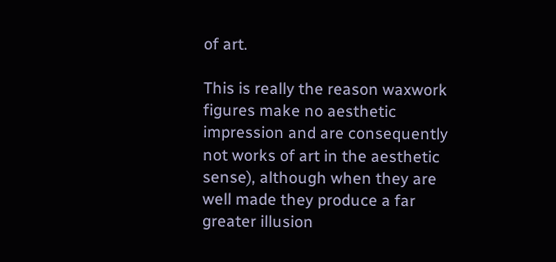of art.

This is really the reason waxwork figures make no aesthetic impression and are consequently not works of art in the aesthetic sense), although when they are well made they produce a far greater illusion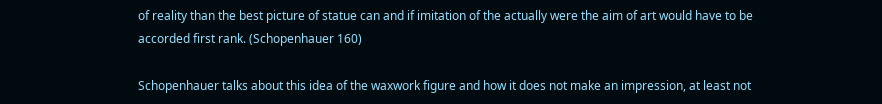of reality than the best picture of statue can and if imitation of the actually were the aim of art would have to be accorded first rank. (Schopenhauer 160)

Schopenhauer talks about this idea of the waxwork figure and how it does not make an impression, at least not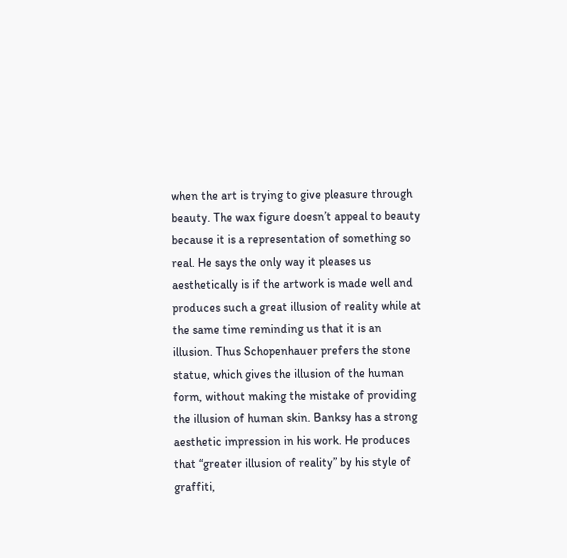when the art is trying to give pleasure through beauty. The wax figure doesn’t appeal to beauty because it is a representation of something so real. He says the only way it pleases us aesthetically is if the artwork is made well and produces such a great illusion of reality while at the same time reminding us that it is an illusion. Thus Schopenhauer prefers the stone statue, which gives the illusion of the human form, without making the mistake of providing the illusion of human skin. Banksy has a strong aesthetic impression in his work. He produces that “greater illusion of reality” by his style of graffiti,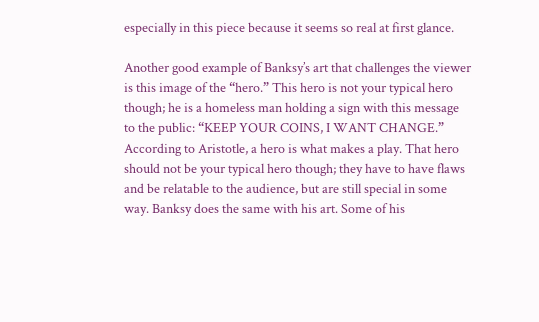especially in this piece because it seems so real at first glance.

Another good example of Banksy’s art that challenges the viewer is this image of the “hero.” This hero is not your typical hero though; he is a homeless man holding a sign with this message to the public: “KEEP YOUR COINS, I WANT CHANGE.” According to Aristotle, a hero is what makes a play. That hero should not be your typical hero though; they have to have flaws and be relatable to the audience, but are still special in some way. Banksy does the same with his art. Some of his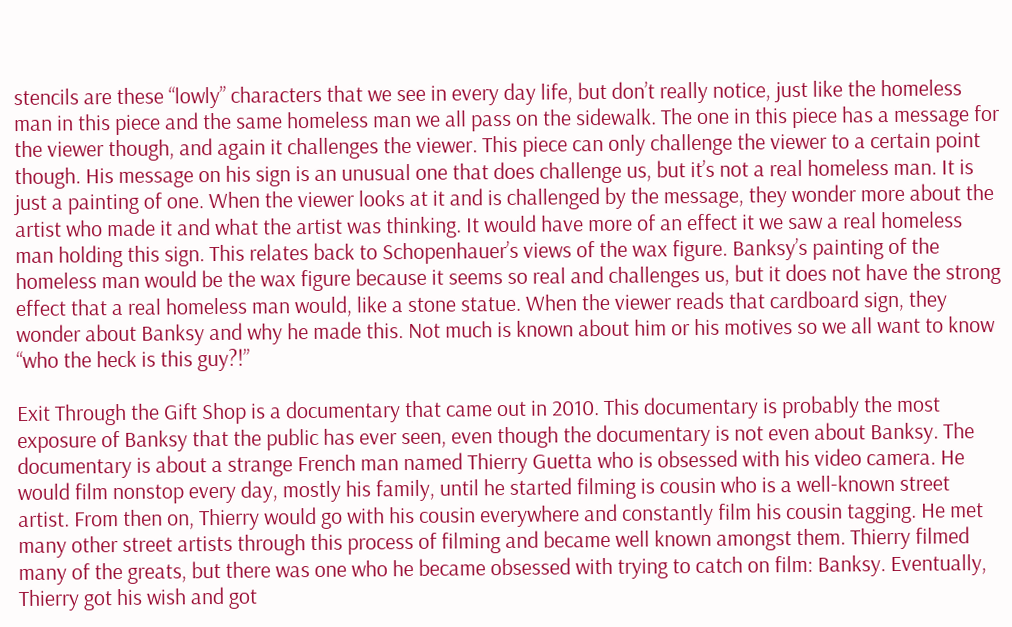stencils are these “lowly” characters that we see in every day life, but don’t really notice, just like the homeless man in this piece and the same homeless man we all pass on the sidewalk. The one in this piece has a message for the viewer though, and again it challenges the viewer. This piece can only challenge the viewer to a certain point though. His message on his sign is an unusual one that does challenge us, but it’s not a real homeless man. It is just a painting of one. When the viewer looks at it and is challenged by the message, they wonder more about the artist who made it and what the artist was thinking. It would have more of an effect it we saw a real homeless man holding this sign. This relates back to Schopenhauer’s views of the wax figure. Banksy’s painting of the homeless man would be the wax figure because it seems so real and challenges us, but it does not have the strong effect that a real homeless man would, like a stone statue. When the viewer reads that cardboard sign, they wonder about Banksy and why he made this. Not much is known about him or his motives so we all want to know “who the heck is this guy?!”

Exit Through the Gift Shop is a documentary that came out in 2010. This documentary is probably the most exposure of Banksy that the public has ever seen, even though the documentary is not even about Banksy. The documentary is about a strange French man named Thierry Guetta who is obsessed with his video camera. He would film nonstop every day, mostly his family, until he started filming is cousin who is a well-known street artist. From then on, Thierry would go with his cousin everywhere and constantly film his cousin tagging. He met many other street artists through this process of filming and became well known amongst them. Thierry filmed many of the greats, but there was one who he became obsessed with trying to catch on film: Banksy. Eventually, Thierry got his wish and got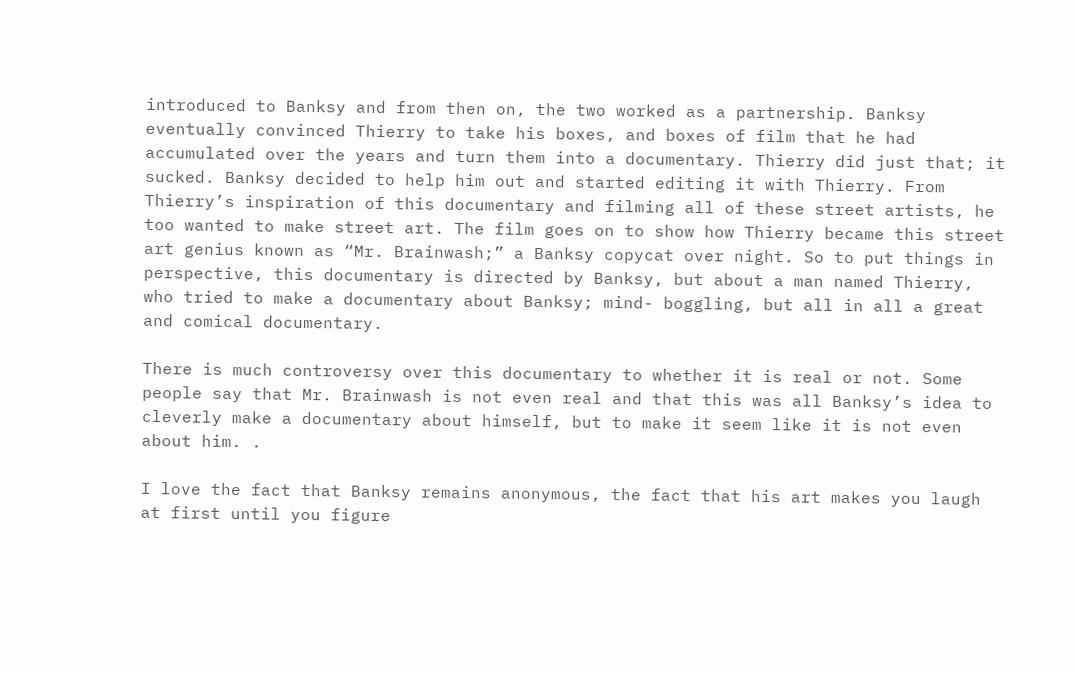introduced to Banksy and from then on, the two worked as a partnership. Banksy eventually convinced Thierry to take his boxes, and boxes of film that he had accumulated over the years and turn them into a documentary. Thierry did just that; it sucked. Banksy decided to help him out and started editing it with Thierry. From Thierry’s inspiration of this documentary and filming all of these street artists, he too wanted to make street art. The film goes on to show how Thierry became this street art genius known as “Mr. Brainwash;” a Banksy copycat over night. So to put things in perspective, this documentary is directed by Banksy, but about a man named Thierry, who tried to make a documentary about Banksy; mind- boggling, but all in all a great and comical documentary.

There is much controversy over this documentary to whether it is real or not. Some people say that Mr. Brainwash is not even real and that this was all Banksy’s idea to cleverly make a documentary about himself, but to make it seem like it is not even about him. .

I love the fact that Banksy remains anonymous, the fact that his art makes you laugh at first until you figure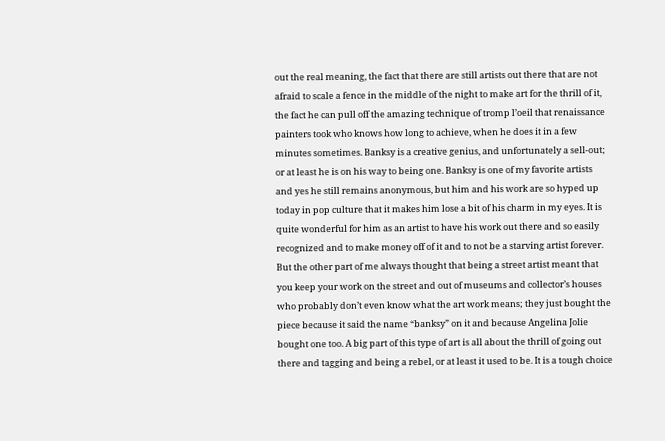out the real meaning, the fact that there are still artists out there that are not afraid to scale a fence in the middle of the night to make art for the thrill of it, the fact he can pull off the amazing technique of tromp l’oeil that renaissance painters took who knows how long to achieve, when he does it in a few minutes sometimes. Banksy is a creative genius, and unfortunately a sell-out; or at least he is on his way to being one. Banksy is one of my favorite artists and yes he still remains anonymous, but him and his work are so hyped up today in pop culture that it makes him lose a bit of his charm in my eyes. It is quite wonderful for him as an artist to have his work out there and so easily recognized and to make money off of it and to not be a starving artist forever. But the other part of me always thought that being a street artist meant that you keep your work on the street and out of museums and collector’s houses who probably don’t even know what the art work means; they just bought the piece because it said the name “banksy” on it and because Angelina Jolie bought one too. A big part of this type of art is all about the thrill of going out there and tagging and being a rebel, or at least it used to be. It is a tough choice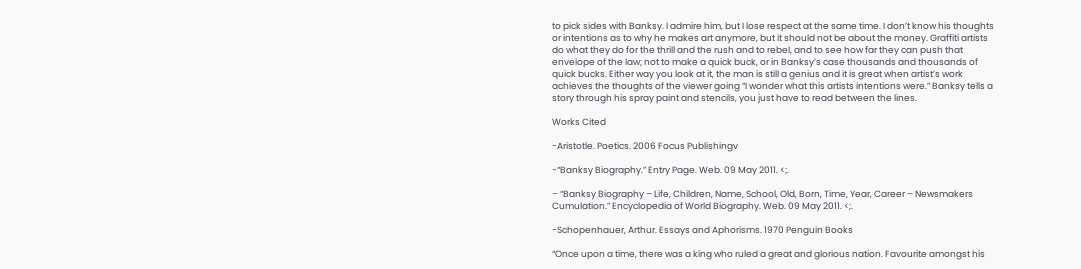to pick sides with Banksy. I admire him, but I lose respect at the same time. I don’t know his thoughts or intentions as to why he makes art anymore, but it should not be about the money. Graffiti artists do what they do for the thrill and the rush and to rebel, and to see how far they can push that envelope of the law; not to make a quick buck, or in Banksy’s case thousands and thousands of quick bucks. Either way you look at it, the man is still a genius and it is great when artist’s work achieves the thoughts of the viewer going “I wonder what this artists intentions were.” Banksy tells a story through his spray paint and stencils, you just have to read between the lines.

Works Cited

-Aristotle. Poetics. 2006 Focus Publishingv

-“Banksy Biography.” Entry Page. Web. 09 May 2011. <;.

– “Banksy Biography – Life, Children, Name, School, Old, Born, Time, Year, Career – Newsmakers Cumulation.” Encyclopedia of World Biography. Web. 09 May 2011. <;.

-Schopenhauer, Arthur. Essays and Aphorisms. 1970 Penguin Books

“Once upon a time, there was a king who ruled a great and glorious nation. Favourite amongst his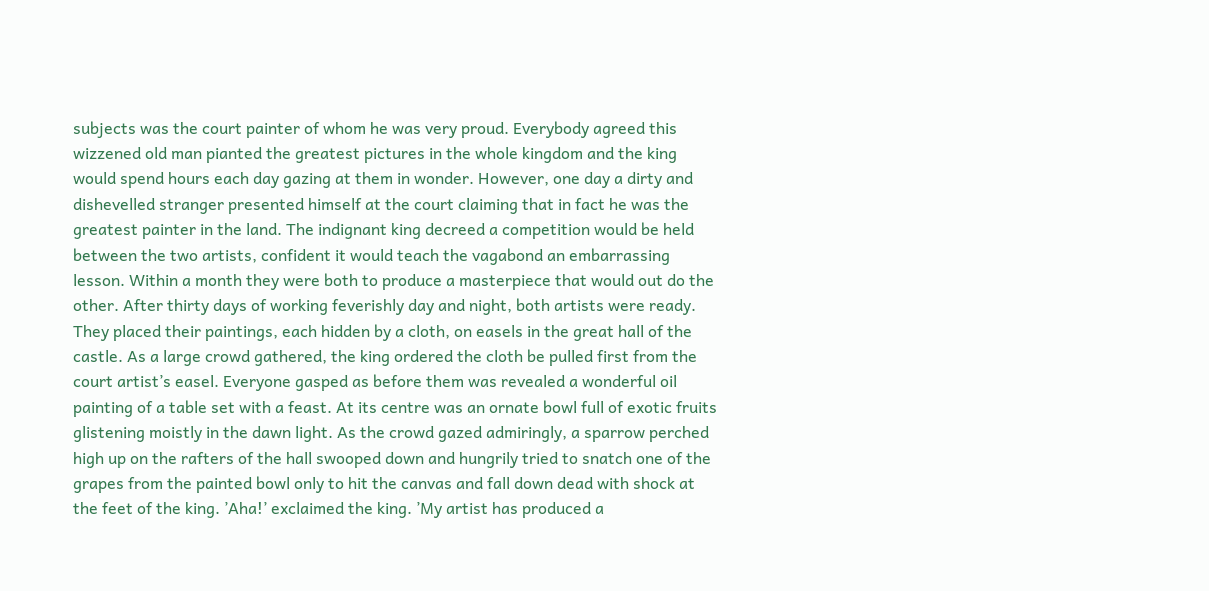subjects was the court painter of whom he was very proud. Everybody agreed this wizzened old man pianted the greatest pictures in the whole kingdom and the king would spend hours each day gazing at them in wonder. However, one day a dirty and dishevelled stranger presented himself at the court claiming that in fact he was the greatest painter in the land. The indignant king decreed a competition would be held between the two artists, confident it would teach the vagabond an embarrassing lesson. Within a month they were both to produce a masterpiece that would out do the other. After thirty days of working feverishly day and night, both artists were ready. They placed their paintings, each hidden by a cloth, on easels in the great hall of the castle. As a large crowd gathered, the king ordered the cloth be pulled first from the court artist’s easel. Everyone gasped as before them was revealed a wonderful oil painting of a table set with a feast. At its centre was an ornate bowl full of exotic fruits glistening moistly in the dawn light. As the crowd gazed admiringly, a sparrow perched high up on the rafters of the hall swooped down and hungrily tried to snatch one of the grapes from the painted bowl only to hit the canvas and fall down dead with shock at the feet of the king. ’Aha!’ exclaimed the king. ’My artist has produced a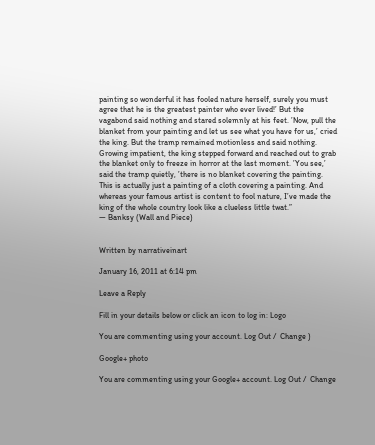painting so wonderful it has fooled nature herself, surely you must agree that he is the greatest painter who ever lived!’ But the vagabond said nothing and stared solemnly at his feet. ’Now, pull the blanket from your painting and let us see what you have for us,’ cried the king. But the tramp remained motionless and said nothing. Growing impatient, the king stepped forward and reached out to grab the blanket only to freeze in horror at the last moment. ’You see,’ said the tramp quietly, ’there is no blanket covering the painting. This is actually just a painting of a cloth covering a painting. And whereas your famous artist is content to fool nature, I’ve made the king of the whole country look like a clueless little twat.”
— Banksy (Wall and Piece)


Written by narrativeinart

January 16, 2011 at 6:14 pm

Leave a Reply

Fill in your details below or click an icon to log in: Logo

You are commenting using your account. Log Out /  Change )

Google+ photo

You are commenting using your Google+ account. Log Out /  Change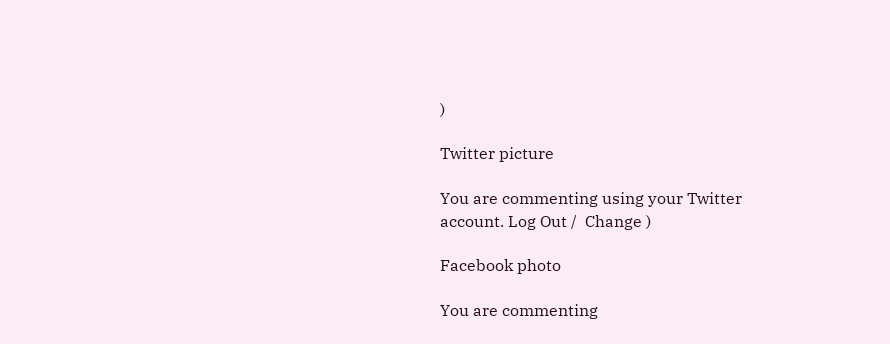)

Twitter picture

You are commenting using your Twitter account. Log Out /  Change )

Facebook photo

You are commenting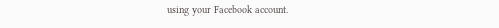using your Facebook account.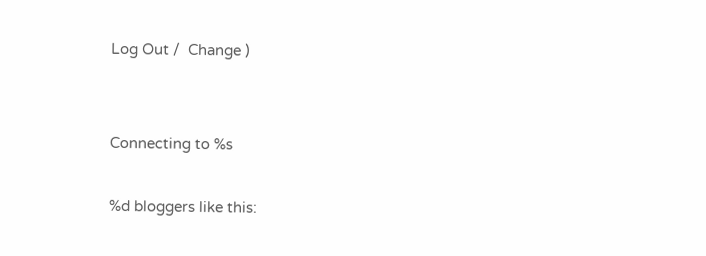Log Out /  Change )


Connecting to %s

%d bloggers like this: